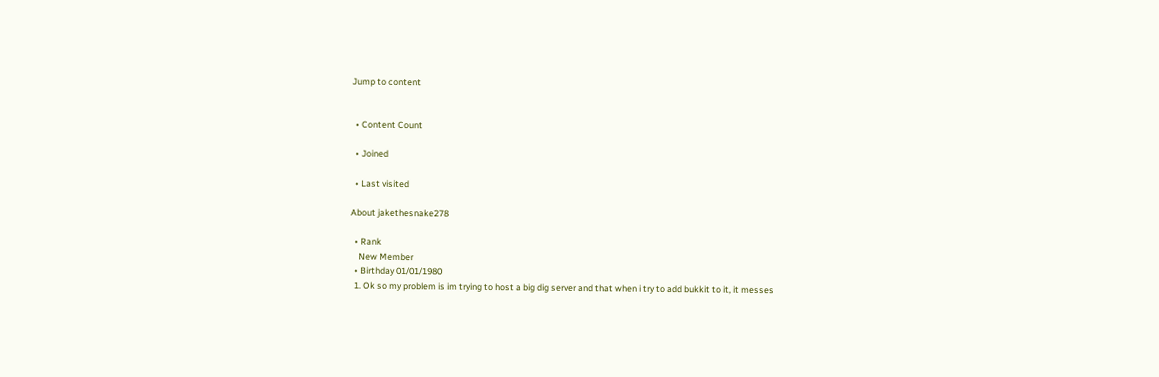Jump to content


  • Content Count

  • Joined

  • Last visited

About jakethesnake278

  • Rank
    New Member
  • Birthday 01/01/1980
  1. Ok so my problem is im trying to host a big dig server and that when i try to add bukkit to it, it messes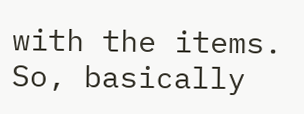with the items. So, basically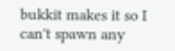bukkit makes it so I can't spawn any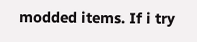modded items. If i try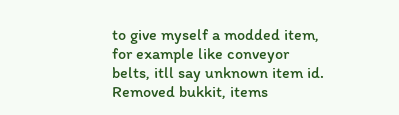to give myself a modded item, for example like conveyor belts, itll say unknown item id. Removed bukkit, items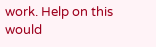work. Help on this would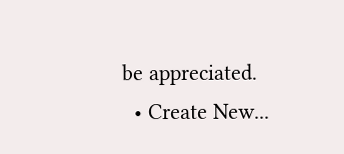be appreciated.
  • Create New...